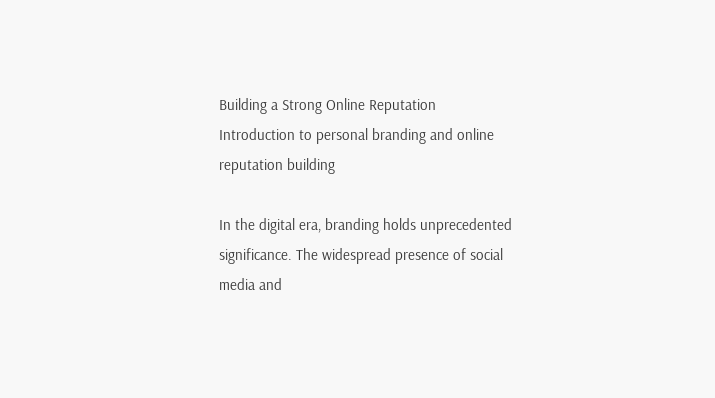Building a Strong Online Reputation
Introduction to personal branding and online reputation building

In the digital era, branding holds unprecedented significance. The widespread presence of social media and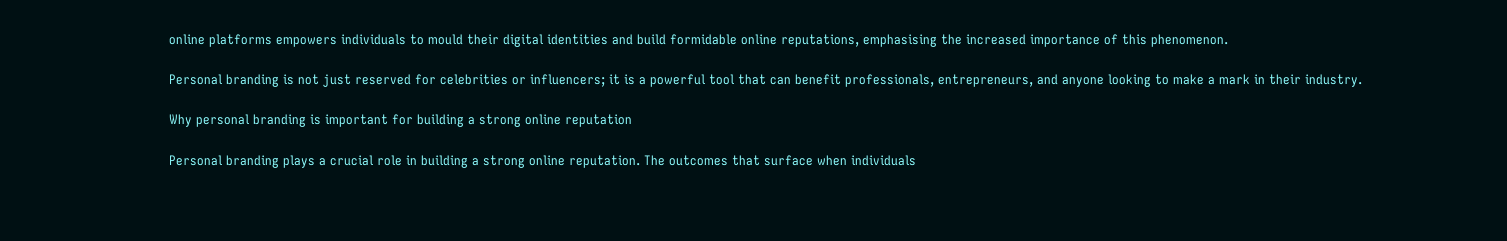online platforms empowers individuals to mould their digital identities and build formidable online reputations, emphasising the increased importance of this phenomenon.

Personal branding is not just reserved for celebrities or influencers; it is a powerful tool that can benefit professionals, entrepreneurs, and anyone looking to make a mark in their industry.

Why personal branding is important for building a strong online reputation

Personal branding plays a crucial role in building a strong online reputation. The outcomes that surface when individuals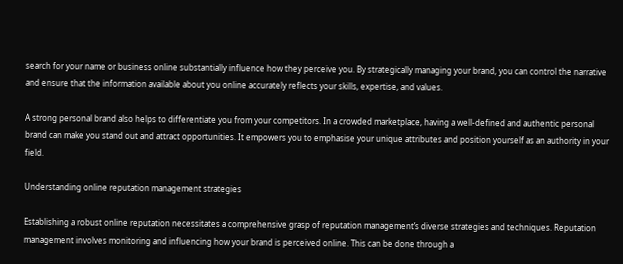search for your name or business online substantially influence how they perceive you. By strategically managing your brand, you can control the narrative and ensure that the information available about you online accurately reflects your skills, expertise, and values.

A strong personal brand also helps to differentiate you from your competitors. In a crowded marketplace, having a well-defined and authentic personal brand can make you stand out and attract opportunities. It empowers you to emphasise your unique attributes and position yourself as an authority in your field.

Understanding online reputation management strategies

Establishing a robust online reputation necessitates a comprehensive grasp of reputation management’s diverse strategies and techniques. Reputation management involves monitoring and influencing how your brand is perceived online. This can be done through a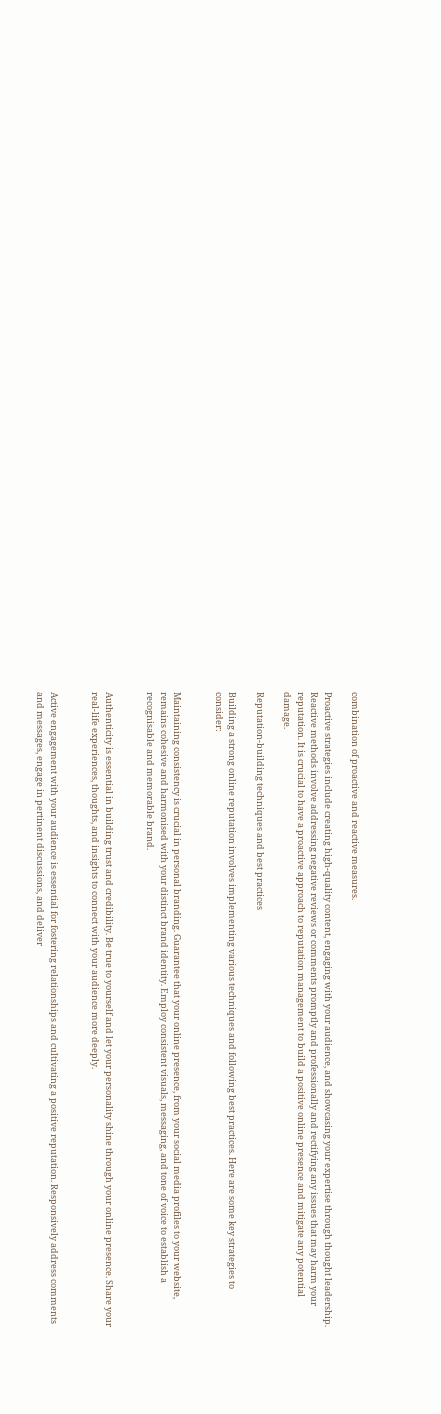combination of proactive and reactive measures.

Proactive strategies include creating high-quality content, engaging with your audience, and showcasing your expertise through thought leadership. Reactive methods involve addressing negative reviews or comments promptly and professionally and rectifying any issues that may harm your reputation. It is crucial to have a proactive approach to reputation management to build a positive online presence and mitigate any potential damage.

Reputation-building techniques and best practices

Building a strong online reputation involves implementing various techniques and following best practices. Here are some key strategies to consider:


Maintaining consistency is crucial in personal branding. Guarantee that your online presence, from your social media profiles to your website, remains cohesive and harmonised with your distinct brand identity. Employ consistent visuals, messaging, and tone of voice to establish a recognisable and memorable brand.


Authenticity is essential in building trust and credibility. Be true to yourself and let your personality shine through your online presence. Share your real-life experiences, thoughts, and insights to connect with your audience more deeply.


Active engagement with your audience is essential for fostering relationships and cultivating a positive reputation. Responsively address comments and messages, engage in pertinent discussions, and deliver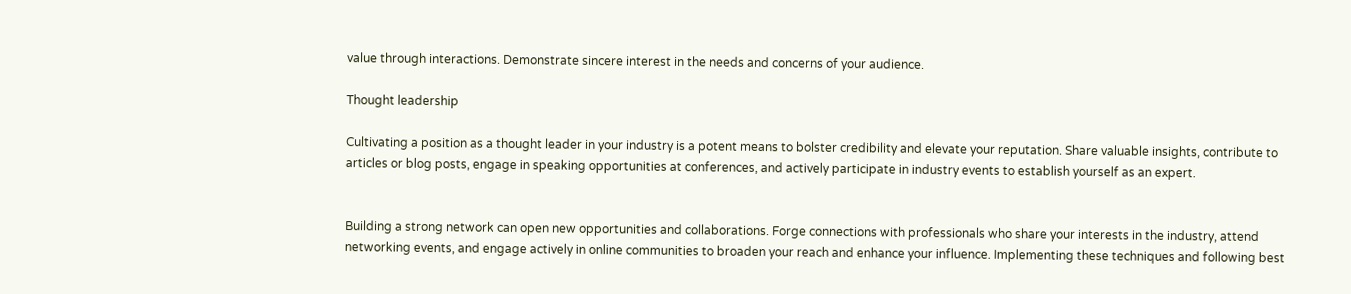value through interactions. Demonstrate sincere interest in the needs and concerns of your audience.

Thought leadership

Cultivating a position as a thought leader in your industry is a potent means to bolster credibility and elevate your reputation. Share valuable insights, contribute to articles or blog posts, engage in speaking opportunities at conferences, and actively participate in industry events to establish yourself as an expert.


Building a strong network can open new opportunities and collaborations. Forge connections with professionals who share your interests in the industry, attend networking events, and engage actively in online communities to broaden your reach and enhance your influence. Implementing these techniques and following best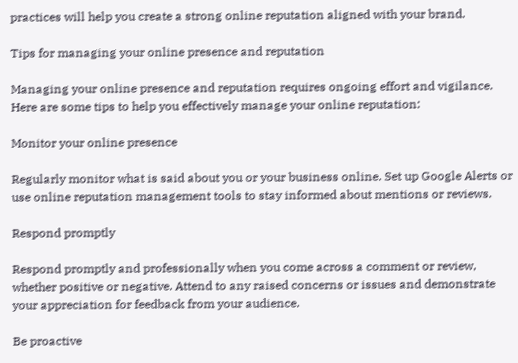practices will help you create a strong online reputation aligned with your brand.

Tips for managing your online presence and reputation

Managing your online presence and reputation requires ongoing effort and vigilance. Here are some tips to help you effectively manage your online reputation:

Monitor your online presence

Regularly monitor what is said about you or your business online. Set up Google Alerts or use online reputation management tools to stay informed about mentions or reviews.

Respond promptly

Respond promptly and professionally when you come across a comment or review, whether positive or negative. Attend to any raised concerns or issues and demonstrate your appreciation for feedback from your audience.

Be proactive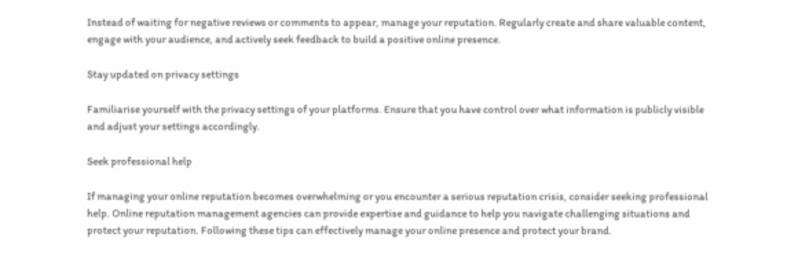Instead of waiting for negative reviews or comments to appear, manage your reputation. Regularly create and share valuable content, engage with your audience, and actively seek feedback to build a positive online presence.

Stay updated on privacy settings

Familiarise yourself with the privacy settings of your platforms. Ensure that you have control over what information is publicly visible and adjust your settings accordingly.

Seek professional help

If managing your online reputation becomes overwhelming or you encounter a serious reputation crisis, consider seeking professional help. Online reputation management agencies can provide expertise and guidance to help you navigate challenging situations and protect your reputation. Following these tips can effectively manage your online presence and protect your brand.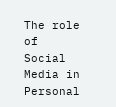The role of Social Media in Personal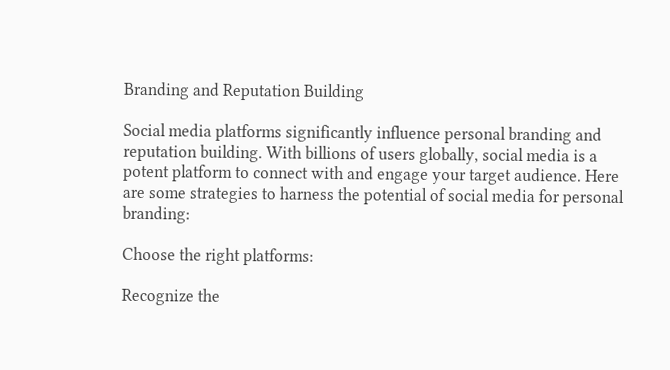Branding and Reputation Building

Social media platforms significantly influence personal branding and reputation building. With billions of users globally, social media is a potent platform to connect with and engage your target audience. Here are some strategies to harness the potential of social media for personal branding:

Choose the right platforms:

Recognize the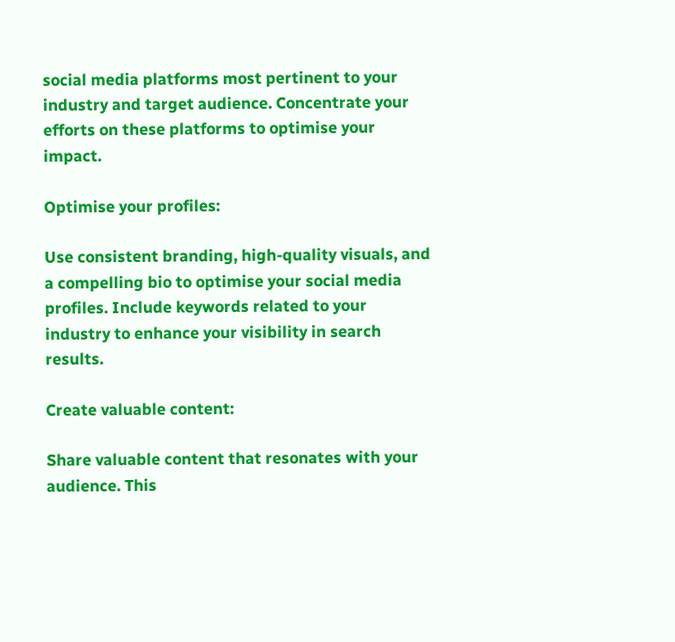social media platforms most pertinent to your industry and target audience. Concentrate your efforts on these platforms to optimise your impact.

Optimise your profiles:

Use consistent branding, high-quality visuals, and a compelling bio to optimise your social media profiles. Include keywords related to your industry to enhance your visibility in search results.

Create valuable content:

Share valuable content that resonates with your audience. This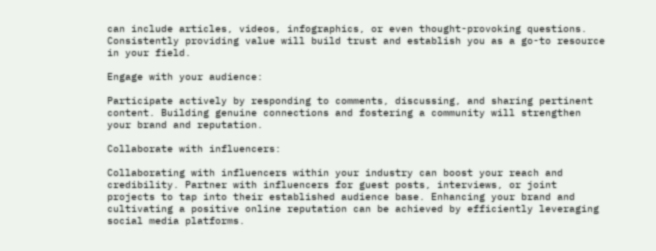can include articles, videos, infographics, or even thought-provoking questions. Consistently providing value will build trust and establish you as a go-to resource in your field.

Engage with your audience:

Participate actively by responding to comments, discussing, and sharing pertinent content. Building genuine connections and fostering a community will strengthen your brand and reputation.

Collaborate with influencers:

Collaborating with influencers within your industry can boost your reach and credibility. Partner with influencers for guest posts, interviews, or joint projects to tap into their established audience base. Enhancing your brand and cultivating a positive online reputation can be achieved by efficiently leveraging social media platforms.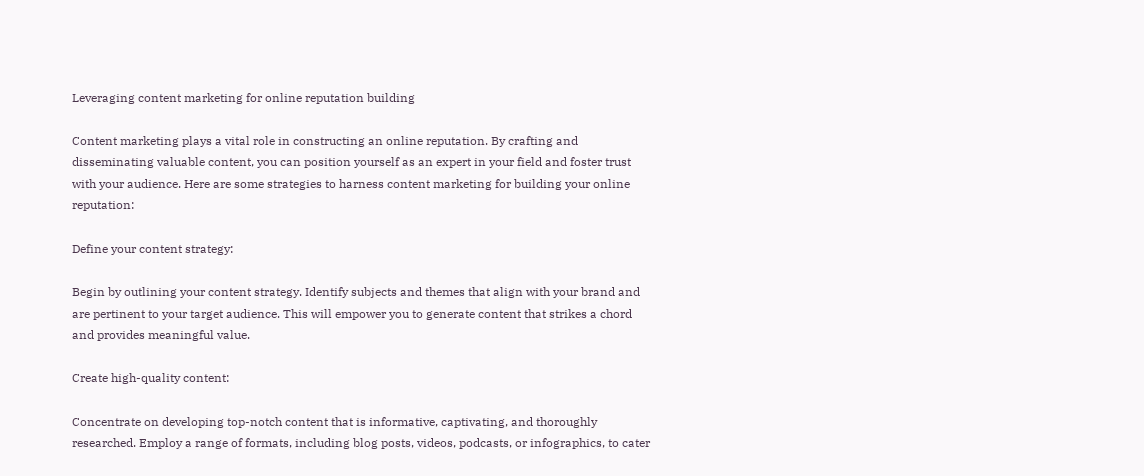Leveraging content marketing for online reputation building

Content marketing plays a vital role in constructing an online reputation. By crafting and disseminating valuable content, you can position yourself as an expert in your field and foster trust with your audience. Here are some strategies to harness content marketing for building your online reputation:

Define your content strategy:

Begin by outlining your content strategy. Identify subjects and themes that align with your brand and are pertinent to your target audience. This will empower you to generate content that strikes a chord and provides meaningful value.

Create high-quality content:

Concentrate on developing top-notch content that is informative, captivating, and thoroughly researched. Employ a range of formats, including blog posts, videos, podcasts, or infographics, to cater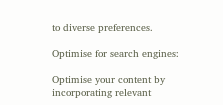to diverse preferences.

Optimise for search engines:

Optimise your content by incorporating relevant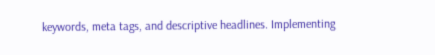keywords, meta tags, and descriptive headlines. Implementing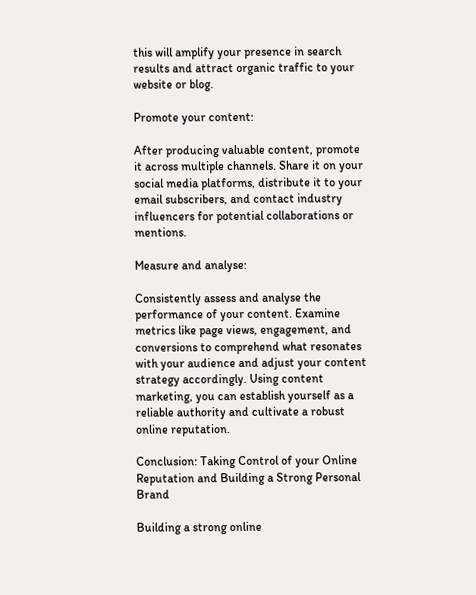this will amplify your presence in search results and attract organic traffic to your website or blog.

Promote your content:

After producing valuable content, promote it across multiple channels. Share it on your social media platforms, distribute it to your email subscribers, and contact industry influencers for potential collaborations or mentions.

Measure and analyse:

Consistently assess and analyse the performance of your content. Examine metrics like page views, engagement, and conversions to comprehend what resonates with your audience and adjust your content strategy accordingly. Using content marketing, you can establish yourself as a reliable authority and cultivate a robust online reputation.

Conclusion: Taking Control of your Online Reputation and Building a Strong Personal Brand

Building a strong online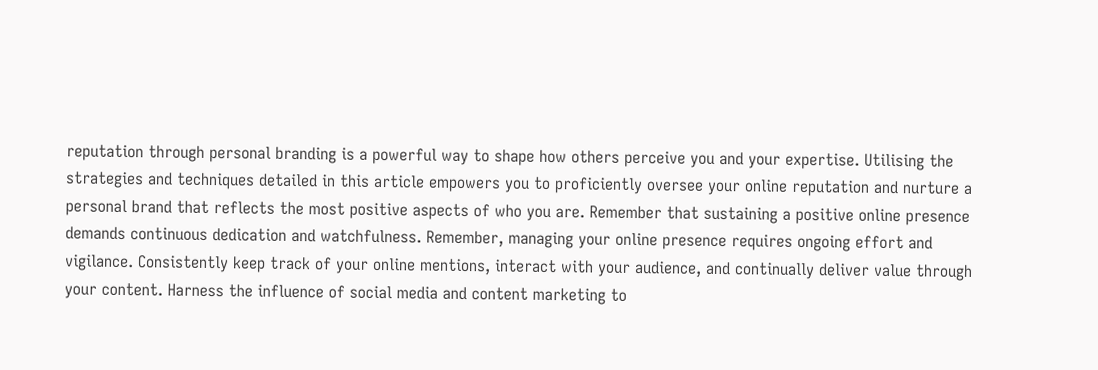reputation through personal branding is a powerful way to shape how others perceive you and your expertise. Utilising the strategies and techniques detailed in this article empowers you to proficiently oversee your online reputation and nurture a personal brand that reflects the most positive aspects of who you are. Remember that sustaining a positive online presence demands continuous dedication and watchfulness. Remember, managing your online presence requires ongoing effort and vigilance. Consistently keep track of your online mentions, interact with your audience, and continually deliver value through your content. Harness the influence of social media and content marketing to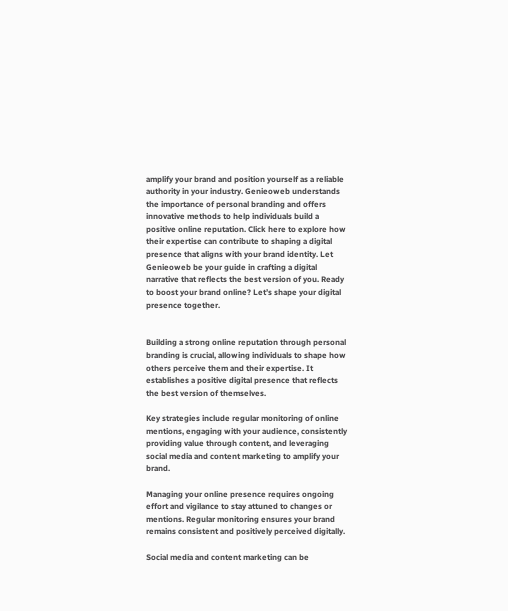amplify your brand and position yourself as a reliable authority in your industry. Genieoweb understands the importance of personal branding and offers innovative methods to help individuals build a positive online reputation. Click here to explore how their expertise can contribute to shaping a digital presence that aligns with your brand identity. Let Genieoweb be your guide in crafting a digital narrative that reflects the best version of you. Ready to boost your brand online? Let’s shape your digital presence together.


Building a strong online reputation through personal branding is crucial, allowing individuals to shape how others perceive them and their expertise. It establishes a positive digital presence that reflects the best version of themselves.

Key strategies include regular monitoring of online mentions, engaging with your audience, consistently providing value through content, and leveraging social media and content marketing to amplify your brand.

Managing your online presence requires ongoing effort and vigilance to stay attuned to changes or mentions. Regular monitoring ensures your brand remains consistent and positively perceived digitally.

Social media and content marketing can be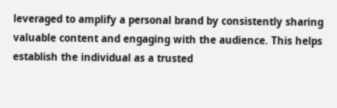leveraged to amplify a personal brand by consistently sharing valuable content and engaging with the audience. This helps establish the individual as a trusted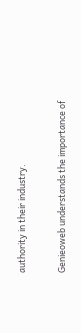authority in their industry.

Genieoweb understands the importance of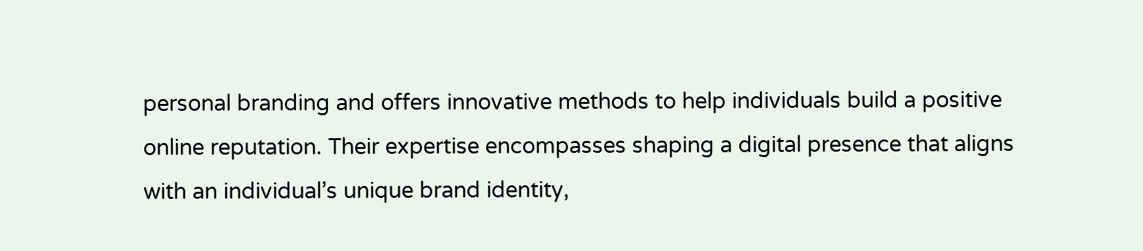personal branding and offers innovative methods to help individuals build a positive online reputation. Their expertise encompasses shaping a digital presence that aligns with an individual’s unique brand identity,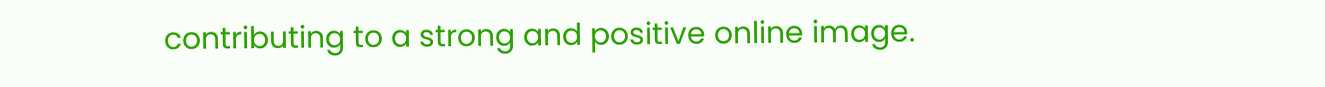contributing to a strong and positive online image.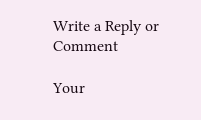Write a Reply or Comment

Your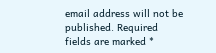email address will not be published. Required fields are marked *